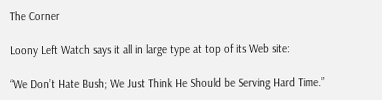The Corner

Loony Left Watch says it all in large type at top of its Web site:

“We Don’t Hate Bush; We Just Think He Should be Serving Hard Time.”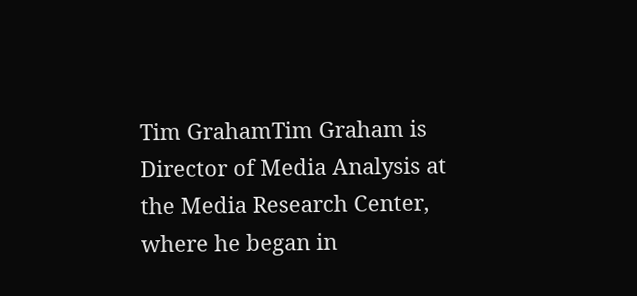Tim GrahamTim Graham is Director of Media Analysis at the Media Research Center, where he began in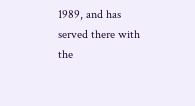1989, and has served there with the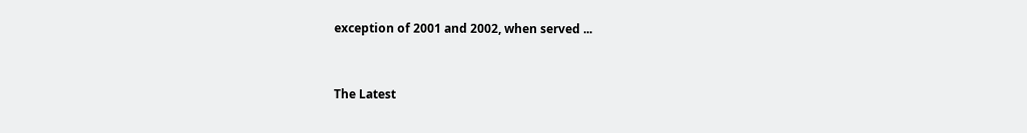exception of 2001 and 2002, when served ...


The Latest